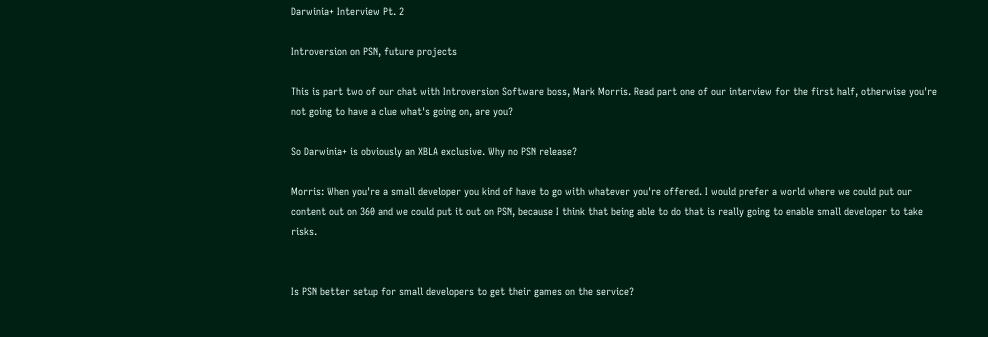Darwinia+ Interview Pt. 2

Introversion on PSN, future projects

This is part two of our chat with Introversion Software boss, Mark Morris. Read part one of our interview for the first half, otherwise you're not going to have a clue what's going on, are you?

So Darwinia+ is obviously an XBLA exclusive. Why no PSN release?

Morris: When you're a small developer you kind of have to go with whatever you're offered. I would prefer a world where we could put our content out on 360 and we could put it out on PSN, because I think that being able to do that is really going to enable small developer to take risks.


Is PSN better setup for small developers to get their games on the service?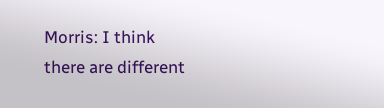Morris: I think there are different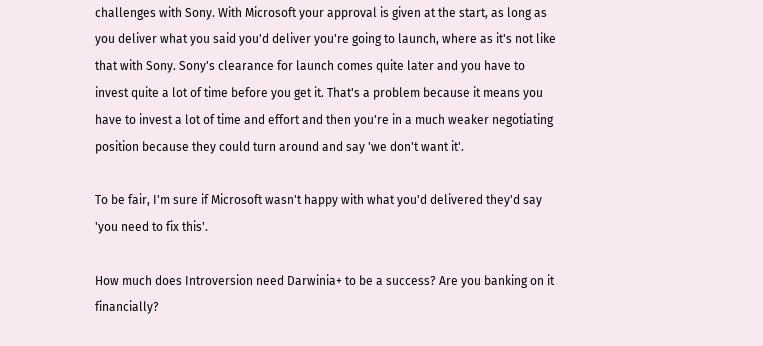challenges with Sony. With Microsoft your approval is given at the start, as long as you deliver what you said you'd deliver you're going to launch, where as it's not like that with Sony. Sony's clearance for launch comes quite later and you have to invest quite a lot of time before you get it. That's a problem because it means you have to invest a lot of time and effort and then you're in a much weaker negotiating position because they could turn around and say 'we don't want it'.

To be fair, I'm sure if Microsoft wasn't happy with what you'd delivered they'd say 'you need to fix this'.

How much does Introversion need Darwinia+ to be a success? Are you banking on it financially?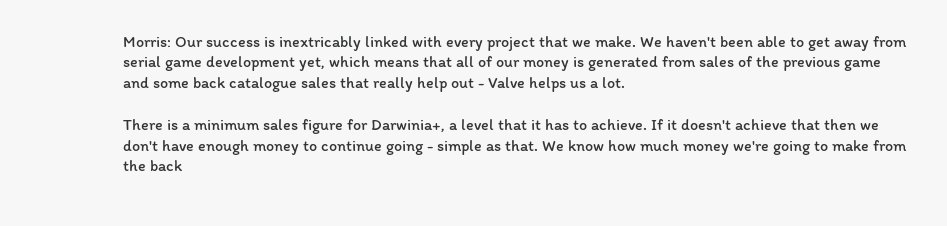Morris: Our success is inextricably linked with every project that we make. We haven't been able to get away from serial game development yet, which means that all of our money is generated from sales of the previous game and some back catalogue sales that really help out - Valve helps us a lot.

There is a minimum sales figure for Darwinia+, a level that it has to achieve. If it doesn't achieve that then we don't have enough money to continue going - simple as that. We know how much money we're going to make from the back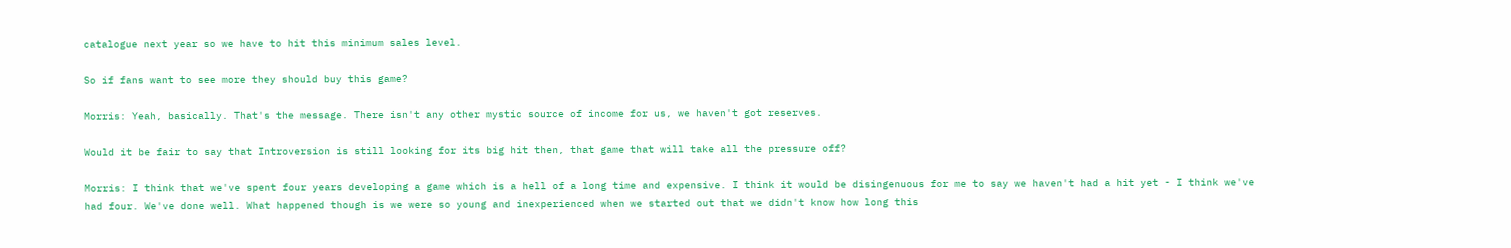catalogue next year so we have to hit this minimum sales level.

So if fans want to see more they should buy this game?

Morris: Yeah, basically. That's the message. There isn't any other mystic source of income for us, we haven't got reserves.

Would it be fair to say that Introversion is still looking for its big hit then, that game that will take all the pressure off?

Morris: I think that we've spent four years developing a game which is a hell of a long time and expensive. I think it would be disingenuous for me to say we haven't had a hit yet - I think we've had four. We've done well. What happened though is we were so young and inexperienced when we started out that we didn't know how long this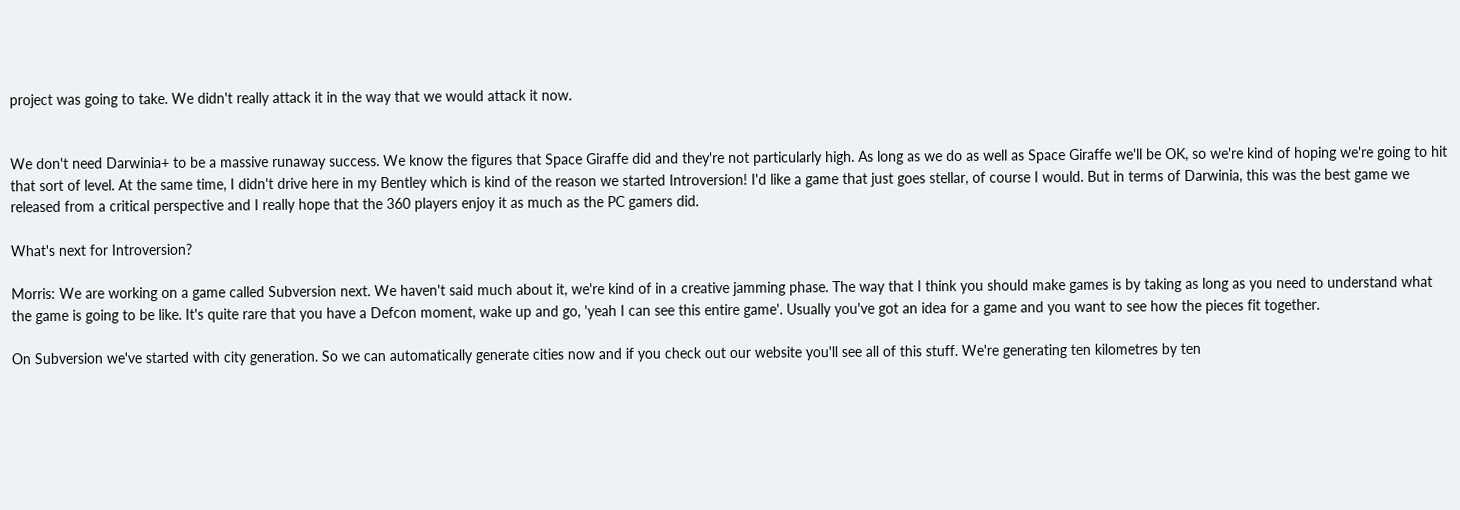project was going to take. We didn't really attack it in the way that we would attack it now.


We don't need Darwinia+ to be a massive runaway success. We know the figures that Space Giraffe did and they're not particularly high. As long as we do as well as Space Giraffe we'll be OK, so we're kind of hoping we're going to hit that sort of level. At the same time, I didn't drive here in my Bentley which is kind of the reason we started Introversion! I'd like a game that just goes stellar, of course I would. But in terms of Darwinia, this was the best game we released from a critical perspective and I really hope that the 360 players enjoy it as much as the PC gamers did.

What's next for Introversion?

Morris: We are working on a game called Subversion next. We haven't said much about it, we're kind of in a creative jamming phase. The way that I think you should make games is by taking as long as you need to understand what the game is going to be like. It's quite rare that you have a Defcon moment, wake up and go, 'yeah I can see this entire game'. Usually you've got an idea for a game and you want to see how the pieces fit together.

On Subversion we've started with city generation. So we can automatically generate cities now and if you check out our website you'll see all of this stuff. We're generating ten kilometres by ten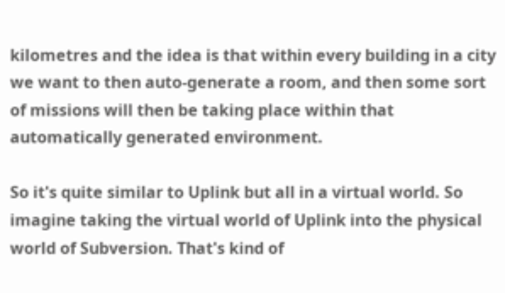kilometres and the idea is that within every building in a city we want to then auto-generate a room, and then some sort of missions will then be taking place within that automatically generated environment.

So it's quite similar to Uplink but all in a virtual world. So imagine taking the virtual world of Uplink into the physical world of Subversion. That's kind of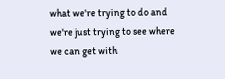what we're trying to do and we're just trying to see where we can get with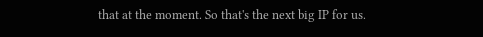that at the moment. So that's the next big IP for us.